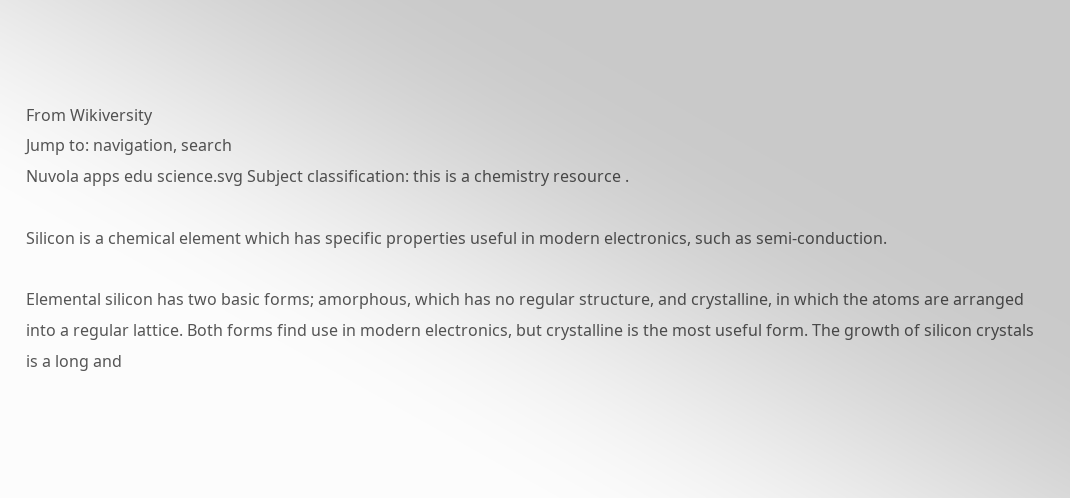From Wikiversity
Jump to: navigation, search
Nuvola apps edu science.svg Subject classification: this is a chemistry resource .

Silicon is a chemical element which has specific properties useful in modern electronics, such as semi-conduction.

Elemental silicon has two basic forms; amorphous, which has no regular structure, and crystalline, in which the atoms are arranged into a regular lattice. Both forms find use in modern electronics, but crystalline is the most useful form. The growth of silicon crystals is a long and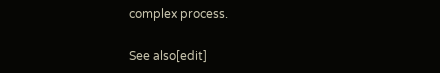complex process.

See also[edit]